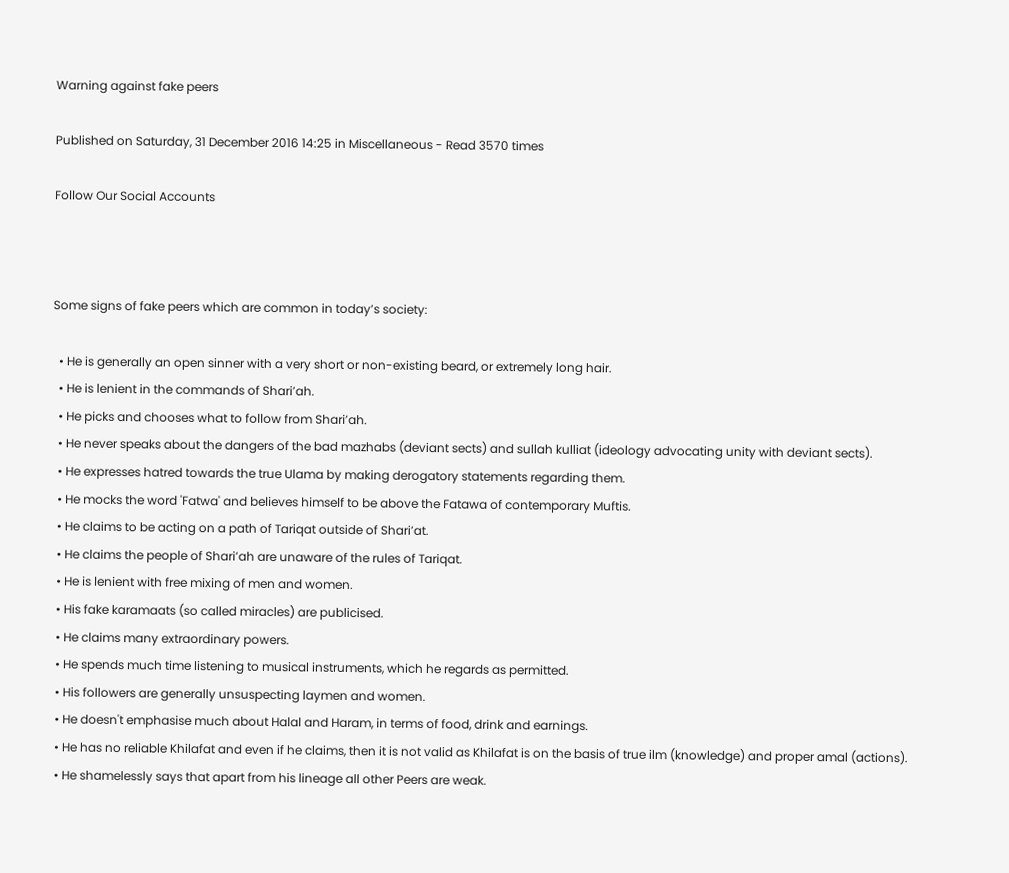Warning against fake peers

Published on Saturday, 31 December 2016 14:25 in Miscellaneous - Read 3570 times

Follow Our Social Accounts



Some signs of fake peers which are common in today’s society:

  • He is generally an open sinner with a very short or non-existing beard, or extremely long hair.
  • He is lenient in the commands of Shari’ah.
  • He picks and chooses what to follow from Shari’ah.
  • He never speaks about the dangers of the bad mazhabs (deviant sects) and sullah kulliat (ideology advocating unity with deviant sects).
  • He expresses hatred towards the true Ulama by making derogatory statements regarding them.
  • He mocks the word 'Fatwa' and believes himself to be above the Fatawa of contemporary Muftis.
  • He claims to be acting on a path of Tariqat outside of Shari’at.
  • He claims the people of Shari’ah are unaware of the rules of Tariqat.
  • He is lenient with free mixing of men and women.
  • His fake karamaats (so called miracles) are publicised.
  • He claims many extraordinary powers.
  • He spends much time listening to musical instruments, which he regards as permitted.
  • His followers are generally unsuspecting laymen and women.
  • He doesn't emphasise much about Halal and Haram, in terms of food, drink and earnings.
  • He has no reliable Khilafat and even if he claims, then it is not valid as Khilafat is on the basis of true ilm (knowledge) and proper amal (actions).
  • He shamelessly says that apart from his lineage all other Peers are weak.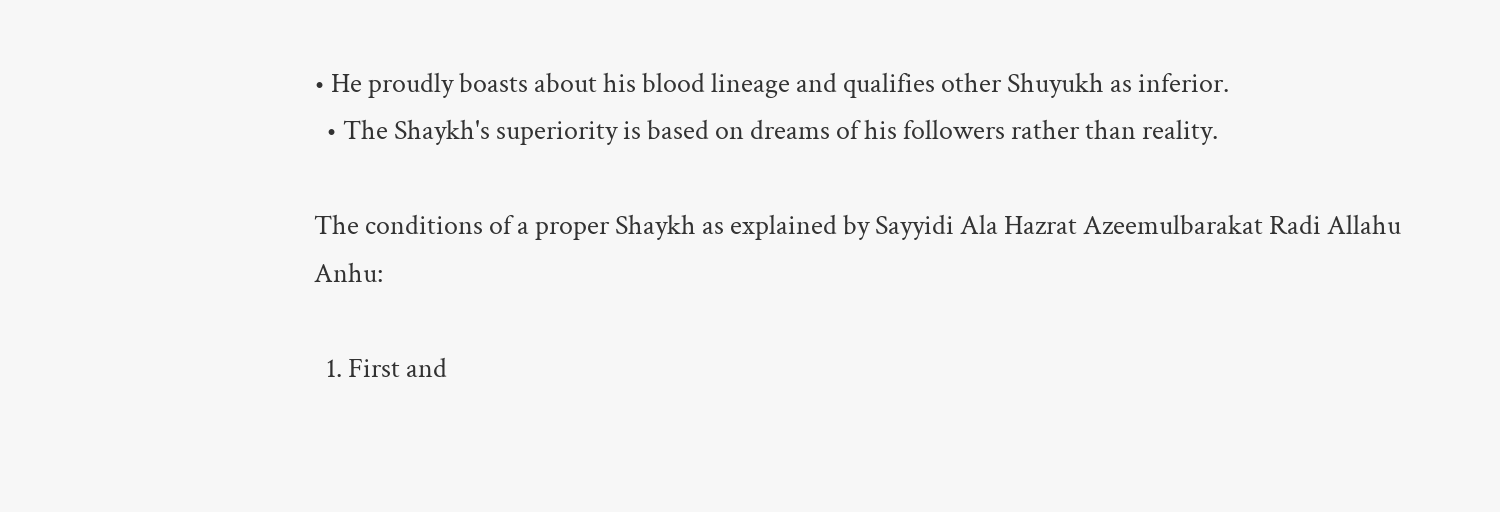• He proudly boasts about his blood lineage and qualifies other Shuyukh as inferior.
  • The Shaykh's superiority is based on dreams of his followers rather than reality.

The conditions of a proper Shaykh as explained by Sayyidi Ala Hazrat Azeemulbarakat Radi Allahu Anhu:

  1. First and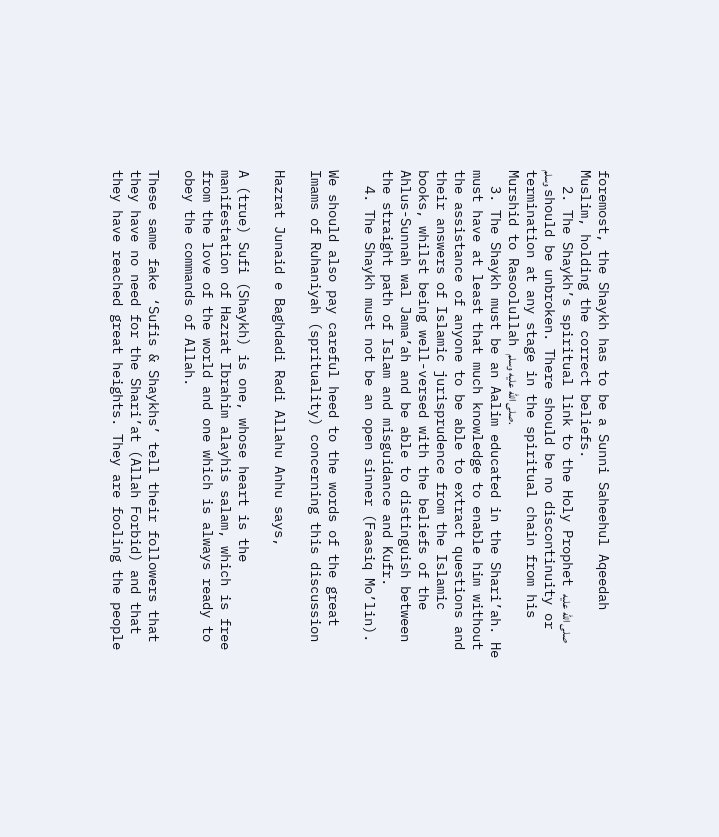foremost, the Shaykh has to be a Sunni Saheehul Aqeedah Muslim, holding the correct beliefs.
  2. The Shaykh’s spiritual link to the Holy Prophet صلى الله عليه وسلم should be unbroken. There should be no discontinuity or termination at any stage in the spiritual chain from his Murshid to Rasoolullah صلى الله عليه وسلم.
  3. The Shaykh must be an Aalim educated in the Shari’ah. He must have at least that much knowledge to enable him without the assistance of anyone to be able to extract questions and their answers of Islamic jurisprudence from the Islamic books, whilst being well-versed with the beliefs of the Ahlus-Sunnah wal Jama’ah and be able to distinguish between the straight path of Islam and misguidance and Kufr.
  4. The Shaykh must not be an open sinner (Faasiq Mo’lin).

We should also pay careful heed to the words of the great Imams of Ruhaniyah (sprituality) concerning this discussion

Hazrat Junaid e Baghdadi Radi Allahu Anhu says,

A (true) Sufi (Shaykh) is one, whose heart is the manifestation of Hazrat Ibrahim alayhis salam, which is free from the love of the world and one which is always ready to obey the commands of Allah.

These same fake ‘Sufis & Shaykhs’ tell their followers that they have no need for the Shari’at (Allah Forbid) and that they have reached great heights. They are fooling the people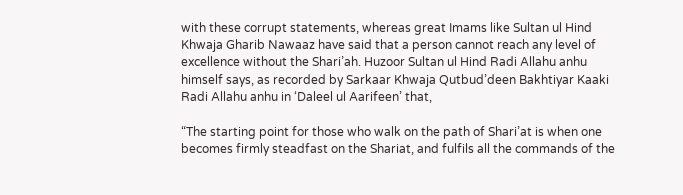with these corrupt statements, whereas great Imams like Sultan ul Hind Khwaja Gharib Nawaaz have said that a person cannot reach any level of excellence without the Shari’ah. Huzoor Sultan ul Hind Radi Allahu anhu himself says, as recorded by Sarkaar Khwaja Qutbud’deen Bakhtiyar Kaaki Radi Allahu anhu in ‘Daleel ul Aarifeen’ that,

“The starting point for those who walk on the path of Shari’at is when one becomes firmly steadfast on the Shariat, and fulfils all the commands of the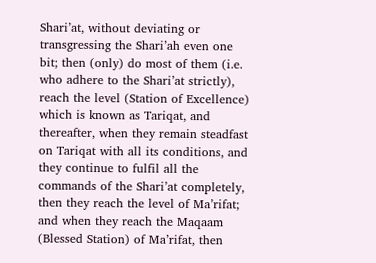Shari’at, without deviating or transgressing the Shari’ah even one bit; then (only) do most of them (i.e. who adhere to the Shari’at strictly), reach the level (Station of Excellence) which is known as Tariqat, and thereafter, when they remain steadfast on Tariqat with all its conditions, and they continue to fulfil all the commands of the Shari’at completely, then they reach the level of Ma’rifat; and when they reach the Maqaam (Blessed Station) of Ma’rifat, then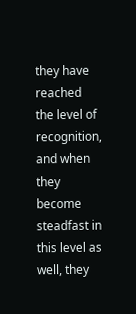they have reached the level of recognition, and when they become steadfast in this level as well, they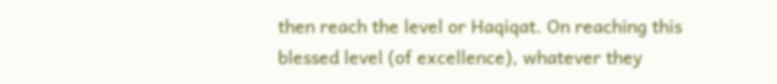then reach the level or Haqiqat. On reaching this blessed level (of excellence), whatever they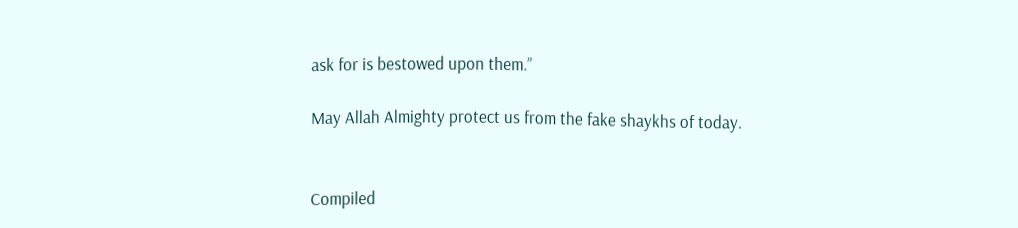ask for is bestowed upon them.”

May Allah Almighty protect us from the fake shaykhs of today.


Compiled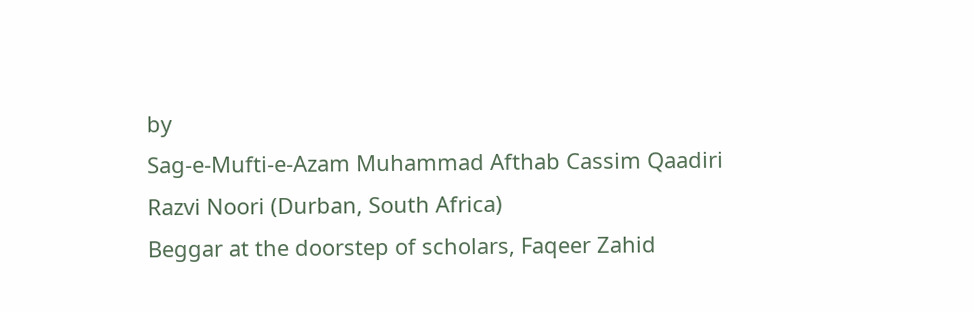by
Sag-e-Mufti-e-Azam Muhammad Afthab Cassim Qaadiri Razvi Noori (Durban, South Africa)
Beggar at the doorstep of scholars, Faqeer Zahid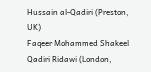Hussain al-Qadiri (Preston, UK)
Faqeer Mohammed Shakeel Qadiri Ridawi (London,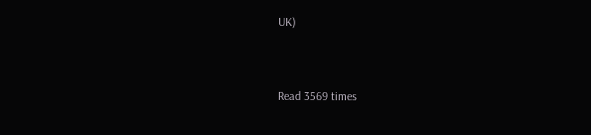UK)


Read 3569 times